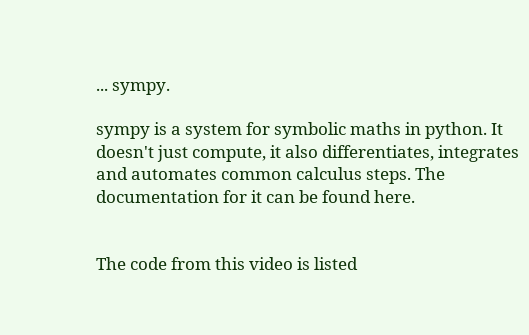... sympy.

sympy is a system for symbolic maths in python. It doesn't just compute, it also differentiates, integrates and automates common calculus steps. The documentation for it can be found here.


The code from this video is listed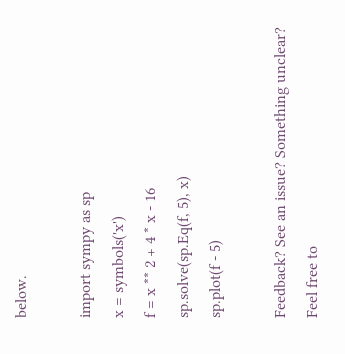below.

import sympy as sp
x = symbols('x')
f = x ** 2 + 4 * x - 16
sp.solve(sp.Eq(f, 5), x)
sp.plot(f - 5)

Feedback? See an issue? Something unclear? Feel free to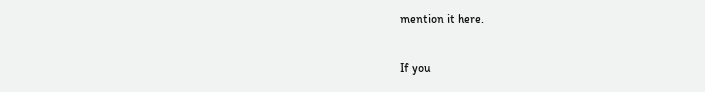mention it here.

If you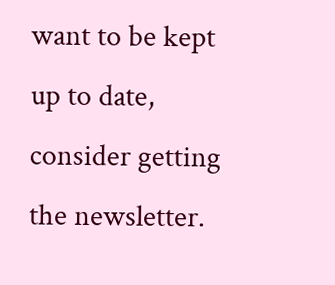want to be kept up to date, consider getting the newsletter.